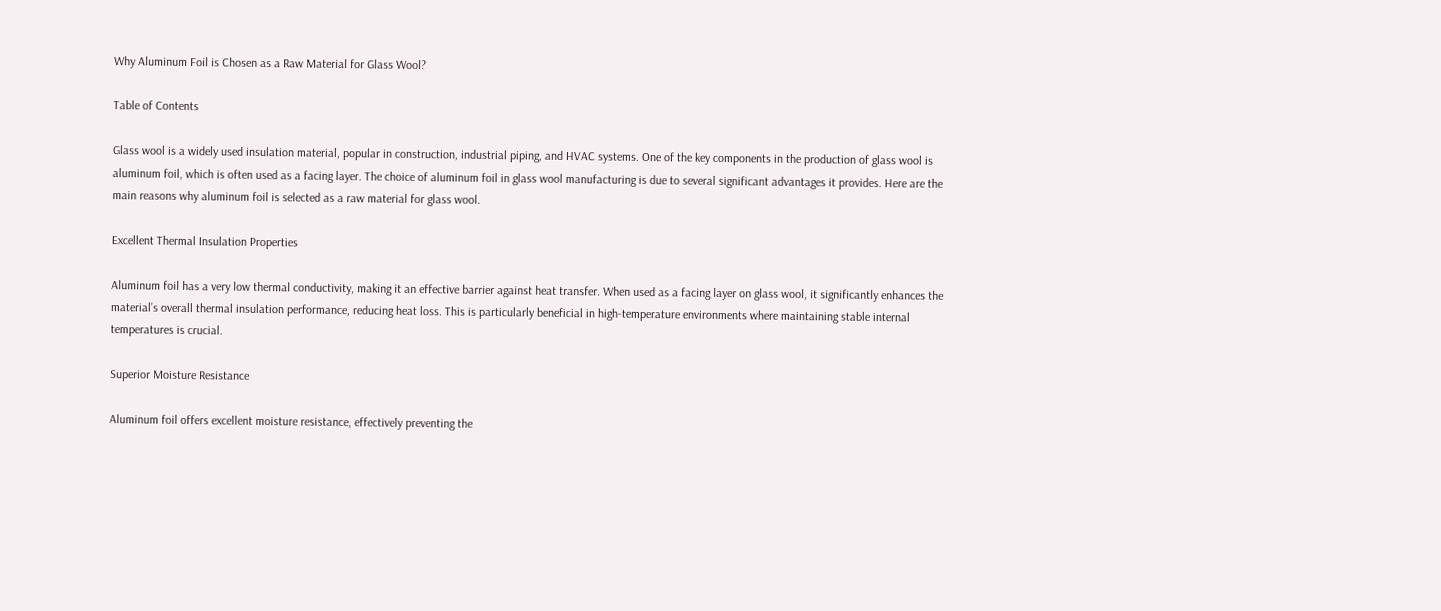Why Aluminum Foil is Chosen as a Raw Material for Glass Wool?

Table of Contents

Glass wool is a widely used insulation material, popular in construction, industrial piping, and HVAC systems. One of the key components in the production of glass wool is aluminum foil, which is often used as a facing layer. The choice of aluminum foil in glass wool manufacturing is due to several significant advantages it provides. Here are the main reasons why aluminum foil is selected as a raw material for glass wool.

Excellent Thermal Insulation Properties

Aluminum foil has a very low thermal conductivity, making it an effective barrier against heat transfer. When used as a facing layer on glass wool, it significantly enhances the material’s overall thermal insulation performance, reducing heat loss. This is particularly beneficial in high-temperature environments where maintaining stable internal temperatures is crucial.

Superior Moisture Resistance

Aluminum foil offers excellent moisture resistance, effectively preventing the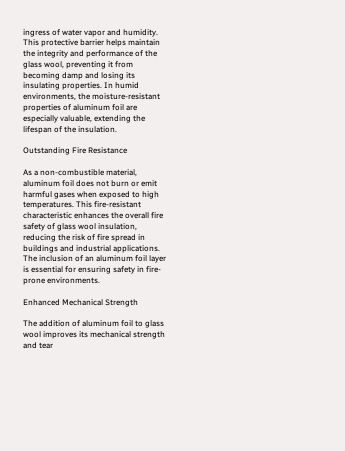ingress of water vapor and humidity. This protective barrier helps maintain the integrity and performance of the glass wool, preventing it from becoming damp and losing its insulating properties. In humid environments, the moisture-resistant properties of aluminum foil are especially valuable, extending the lifespan of the insulation.

Outstanding Fire Resistance

As a non-combustible material, aluminum foil does not burn or emit harmful gases when exposed to high temperatures. This fire-resistant characteristic enhances the overall fire safety of glass wool insulation, reducing the risk of fire spread in buildings and industrial applications. The inclusion of an aluminum foil layer is essential for ensuring safety in fire-prone environments.

Enhanced Mechanical Strength

The addition of aluminum foil to glass wool improves its mechanical strength and tear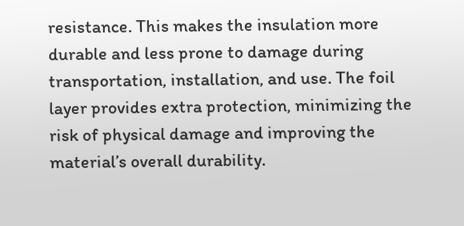resistance. This makes the insulation more durable and less prone to damage during transportation, installation, and use. The foil layer provides extra protection, minimizing the risk of physical damage and improving the material’s overall durability.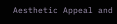Aesthetic Appeal and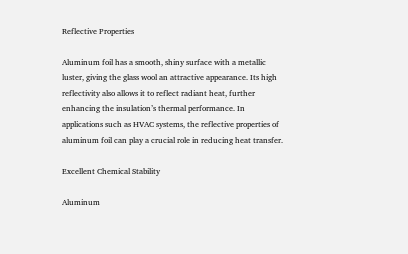Reflective Properties

Aluminum foil has a smooth, shiny surface with a metallic luster, giving the glass wool an attractive appearance. Its high reflectivity also allows it to reflect radiant heat, further enhancing the insulation’s thermal performance. In applications such as HVAC systems, the reflective properties of aluminum foil can play a crucial role in reducing heat transfer.

Excellent Chemical Stability

Aluminum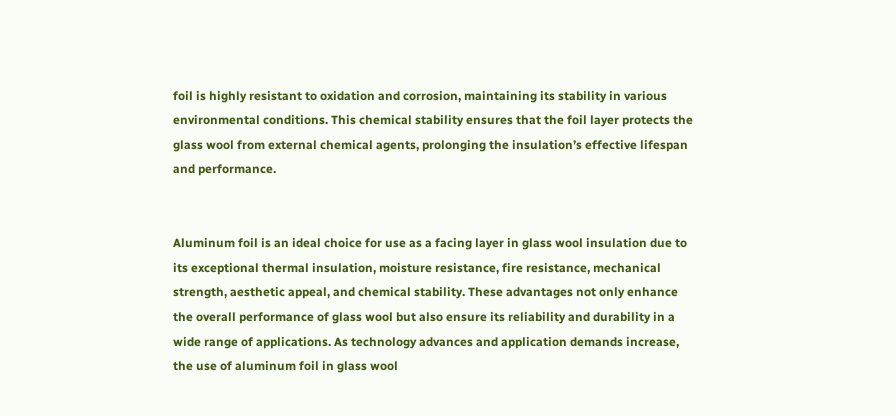foil is highly resistant to oxidation and corrosion, maintaining its stability in various environmental conditions. This chemical stability ensures that the foil layer protects the glass wool from external chemical agents, prolonging the insulation’s effective lifespan and performance.


Aluminum foil is an ideal choice for use as a facing layer in glass wool insulation due to its exceptional thermal insulation, moisture resistance, fire resistance, mechanical strength, aesthetic appeal, and chemical stability. These advantages not only enhance the overall performance of glass wool but also ensure its reliability and durability in a wide range of applications. As technology advances and application demands increase, the use of aluminum foil in glass wool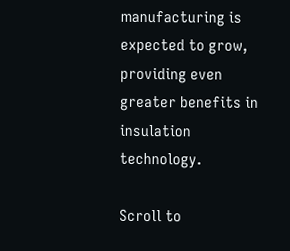manufacturing is expected to grow, providing even greater benefits in insulation technology.

Scroll to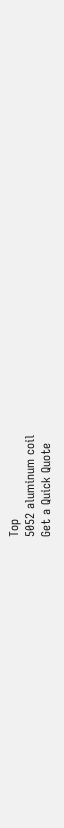Top
5052 aluminum coil
Get a Quick Quote